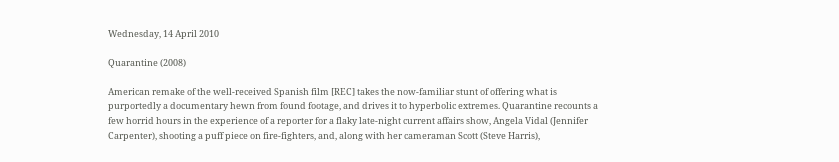Wednesday, 14 April 2010

Quarantine (2008)

American remake of the well-received Spanish film [REC] takes the now-familiar stunt of offering what is purportedly a documentary hewn from found footage, and drives it to hyperbolic extremes. Quarantine recounts a few horrid hours in the experience of a reporter for a flaky late-night current affairs show, Angela Vidal (Jennifer Carpenter), shooting a puff piece on fire-fighters, and, along with her cameraman Scott (Steve Harris),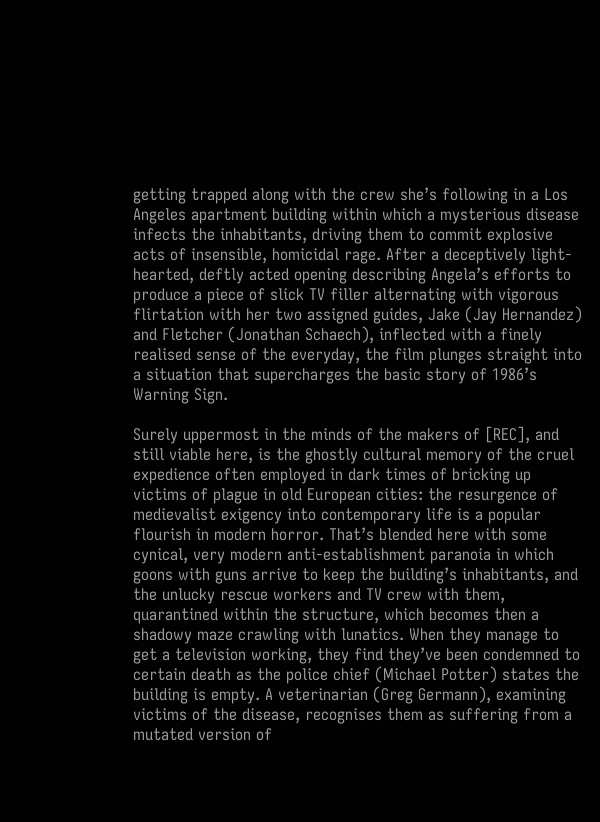getting trapped along with the crew she’s following in a Los Angeles apartment building within which a mysterious disease infects the inhabitants, driving them to commit explosive acts of insensible, homicidal rage. After a deceptively light-hearted, deftly acted opening describing Angela’s efforts to produce a piece of slick TV filler alternating with vigorous flirtation with her two assigned guides, Jake (Jay Hernandez) and Fletcher (Jonathan Schaech), inflected with a finely realised sense of the everyday, the film plunges straight into a situation that supercharges the basic story of 1986’s Warning Sign.

Surely uppermost in the minds of the makers of [REC], and still viable here, is the ghostly cultural memory of the cruel expedience often employed in dark times of bricking up victims of plague in old European cities: the resurgence of medievalist exigency into contemporary life is a popular flourish in modern horror. That’s blended here with some cynical, very modern anti-establishment paranoia in which goons with guns arrive to keep the building’s inhabitants, and the unlucky rescue workers and TV crew with them, quarantined within the structure, which becomes then a shadowy maze crawling with lunatics. When they manage to get a television working, they find they’ve been condemned to certain death as the police chief (Michael Potter) states the building is empty. A veterinarian (Greg Germann), examining victims of the disease, recognises them as suffering from a mutated version of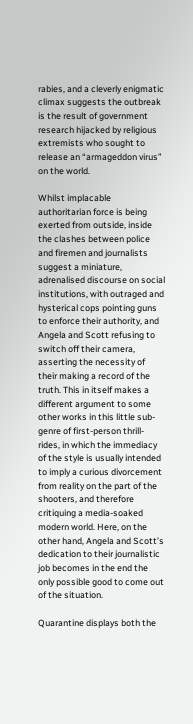rabies, and a cleverly enigmatic climax suggests the outbreak is the result of government research hijacked by religious extremists who sought to release an “armageddon virus” on the world.

Whilst implacable authoritarian force is being exerted from outside, inside the clashes between police and firemen and journalists suggest a miniature, adrenalised discourse on social institutions, with outraged and hysterical cops pointing guns to enforce their authority, and Angela and Scott refusing to switch off their camera, asserting the necessity of their making a record of the truth. This in itself makes a different argument to some other works in this little sub-genre of first-person thrill-rides, in which the immediacy of the style is usually intended to imply a curious divorcement from reality on the part of the shooters, and therefore critiquing a media-soaked modern world. Here, on the other hand, Angela and Scott’s dedication to their journalistic job becomes in the end the only possible good to come out of the situation.

Quarantine displays both the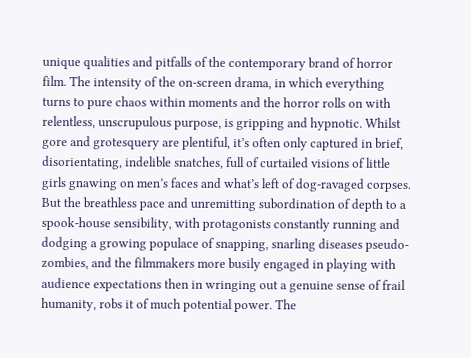unique qualities and pitfalls of the contemporary brand of horror film. The intensity of the on-screen drama, in which everything turns to pure chaos within moments and the horror rolls on with relentless, unscrupulous purpose, is gripping and hypnotic. Whilst gore and grotesquery are plentiful, it’s often only captured in brief, disorientating, indelible snatches, full of curtailed visions of little girls gnawing on men’s faces and what’s left of dog-ravaged corpses. But the breathless pace and unremitting subordination of depth to a spook-house sensibility, with protagonists constantly running and dodging a growing populace of snapping, snarling diseases pseudo-zombies, and the filmmakers more busily engaged in playing with audience expectations then in wringing out a genuine sense of frail humanity, robs it of much potential power. The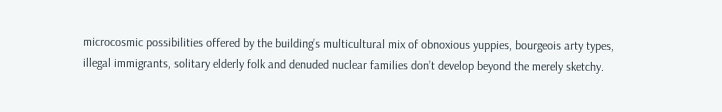microcosmic possibilities offered by the building’s multicultural mix of obnoxious yuppies, bourgeois arty types, illegal immigrants, solitary elderly folk and denuded nuclear families don’t develop beyond the merely sketchy.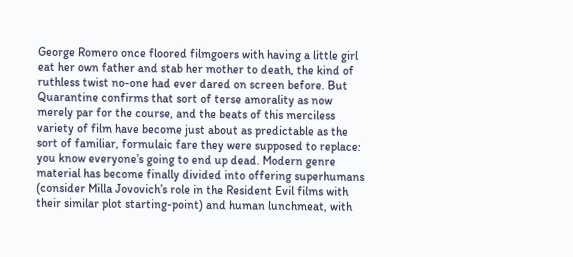George Romero once floored filmgoers with having a little girl eat her own father and stab her mother to death, the kind of ruthless twist no-one had ever dared on screen before. But Quarantine confirms that sort of terse amorality as now merely par for the course, and the beats of this merciless variety of film have become just about as predictable as the sort of familiar, formulaic fare they were supposed to replace: you know everyone’s going to end up dead. Modern genre material has become finally divided into offering superhumans (consider Milla Jovovich’s role in the Resident Evil films with their similar plot starting-point) and human lunchmeat, with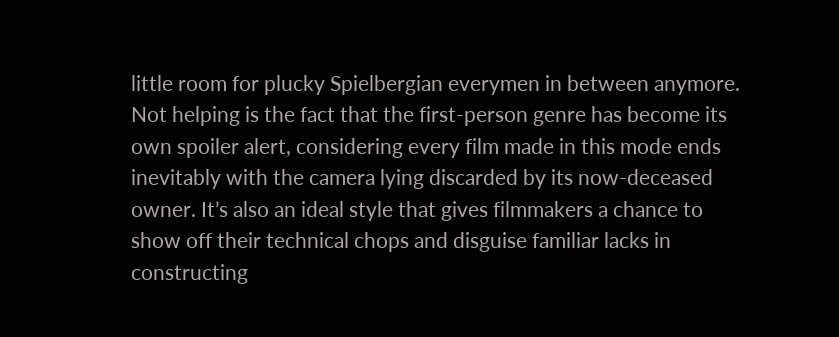little room for plucky Spielbergian everymen in between anymore. Not helping is the fact that the first-person genre has become its own spoiler alert, considering every film made in this mode ends inevitably with the camera lying discarded by its now-deceased owner. It’s also an ideal style that gives filmmakers a chance to show off their technical chops and disguise familiar lacks in constructing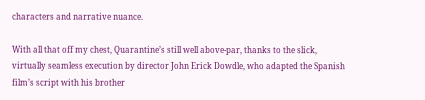characters and narrative nuance.

With all that off my chest, Quarantine’s still well above-par, thanks to the slick, virtually seamless execution by director John Erick Dowdle, who adapted the Spanish film’s script with his brother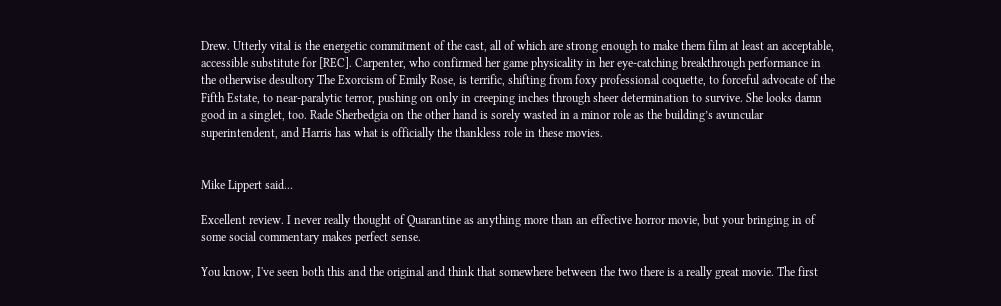Drew. Utterly vital is the energetic commitment of the cast, all of which are strong enough to make them film at least an acceptable, accessible substitute for [REC]. Carpenter, who confirmed her game physicality in her eye-catching breakthrough performance in the otherwise desultory The Exorcism of Emily Rose, is terrific, shifting from foxy professional coquette, to forceful advocate of the Fifth Estate, to near-paralytic terror, pushing on only in creeping inches through sheer determination to survive. She looks damn good in a singlet, too. Rade Sherbedgia on the other hand is sorely wasted in a minor role as the building’s avuncular superintendent, and Harris has what is officially the thankless role in these movies.


Mike Lippert said...

Excellent review. I never really thought of Quarantine as anything more than an effective horror movie, but your bringing in of some social commentary makes perfect sense.

You know, I've seen both this and the original and think that somewhere between the two there is a really great movie. The first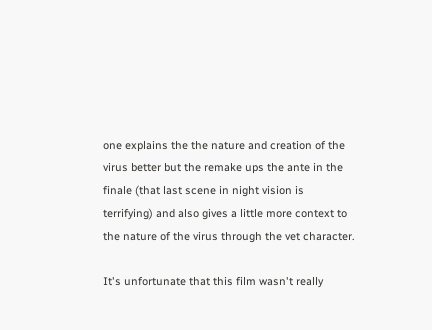one explains the the nature and creation of the virus better but the remake ups the ante in the finale (that last scene in night vision is terrifying) and also gives a little more context to the nature of the virus through the vet character.

It's unfortunate that this film wasn't really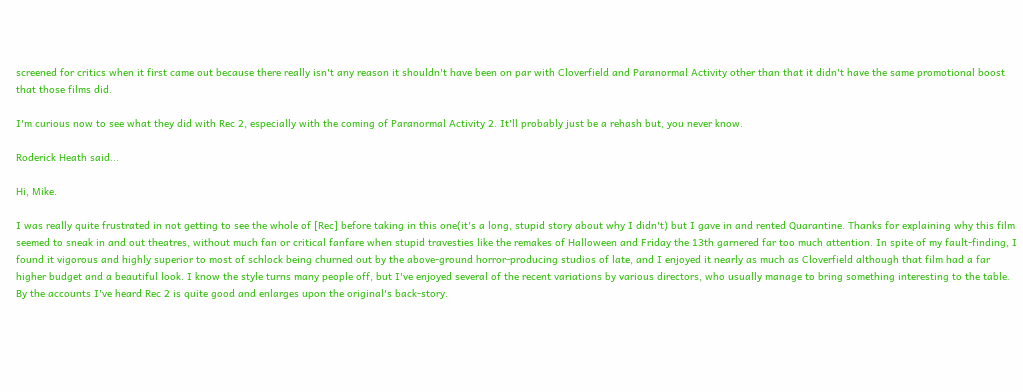screened for critics when it first came out because there really isn't any reason it shouldn't have been on par with Cloverfield and Paranormal Activity other than that it didn't have the same promotional boost that those films did.

I'm curious now to see what they did with Rec 2, especially with the coming of Paranormal Activity 2. It'll probably just be a rehash but, you never know.

Roderick Heath said...

Hi, Mike.

I was really quite frustrated in not getting to see the whole of [Rec] before taking in this one(it's a long, stupid story about why I didn't) but I gave in and rented Quarantine. Thanks for explaining why this film seemed to sneak in and out theatres, without much fan or critical fanfare when stupid travesties like the remakes of Halloween and Friday the 13th garnered far too much attention. In spite of my fault-finding, I found it vigorous and highly superior to most of schlock being churned out by the above-ground horror-producing studios of late, and I enjoyed it nearly as much as Cloverfield although that film had a far higher budget and a beautiful look. I know the style turns many people off, but I've enjoyed several of the recent variations by various directors, who usually manage to bring something interesting to the table. By the accounts I've heard Rec 2 is quite good and enlarges upon the original's back-story.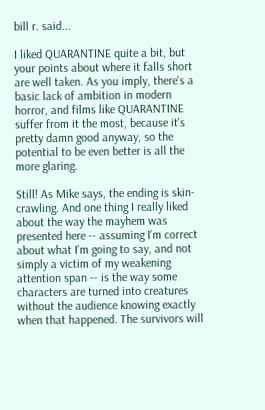bill r. said...

I liked QUARANTINE quite a bit, but your points about where it falls short are well taken. As you imply, there's a basic lack of ambition in modern horror, and films like QUARANTINE suffer from it the most, because it's pretty damn good anyway, so the potential to be even better is all the more glaring.

Still! As Mike says, the ending is skin-crawling. And one thing I really liked about the way the mayhem was presented here -- assuming I'm correct about what I'm going to say, and not simply a victim of my weakening attention span -- is the way some characters are turned into creatures without the audience knowing exactly when that happened. The survivors will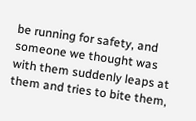be running for safety, and someone we thought was with them suddenly leaps at them and tries to bite them,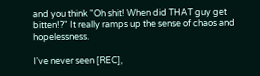and you think "Oh shit! When did THAT guy get bitten!?" It really ramps up the sense of chaos and hopelessness.

I've never seen [REC],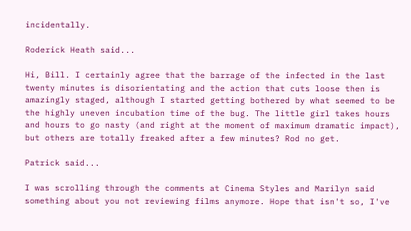incidentally.

Roderick Heath said...

Hi, Bill. I certainly agree that the barrage of the infected in the last twenty minutes is disorientating and the action that cuts loose then is amazingly staged, although I started getting bothered by what seemed to be the highly uneven incubation time of the bug. The little girl takes hours and hours to go nasty (and right at the moment of maximum dramatic impact), but others are totally freaked after a few minutes? Rod no get.

Patrick said...

I was scrolling through the comments at Cinema Styles and Marilyn said something about you not reviewing films anymore. Hope that isn't so, I've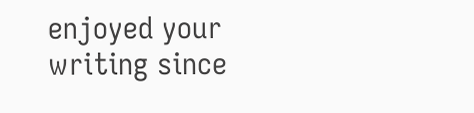enjoyed your writing since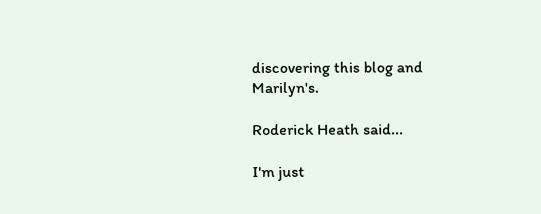discovering this blog and Marilyn's.

Roderick Heath said...

I'm just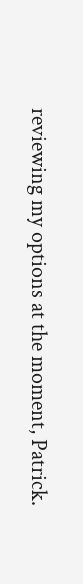reviewing my options at the moment, Patrick.